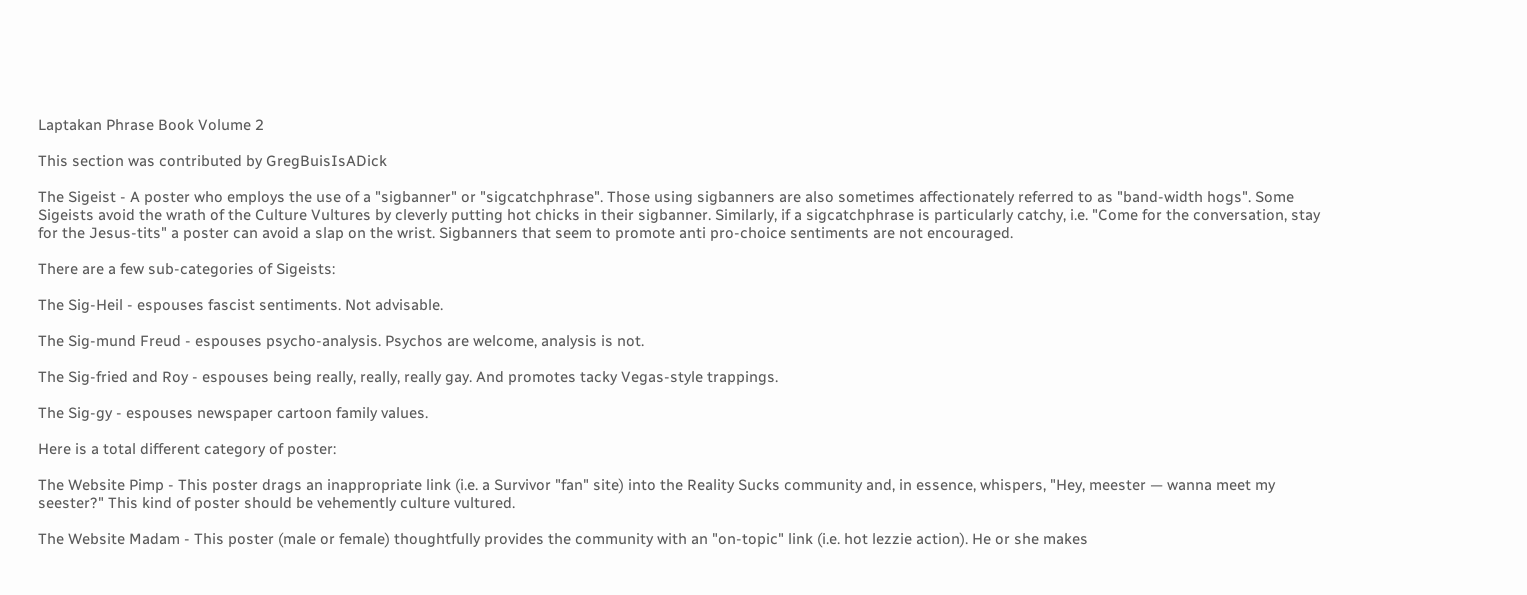Laptakan Phrase Book Volume 2

This section was contributed by GregBuisIsADick

The Sigeist - A poster who employs the use of a "sigbanner" or "sigcatchphrase". Those using sigbanners are also sometimes affectionately referred to as "band-width hogs". Some Sigeists avoid the wrath of the Culture Vultures by cleverly putting hot chicks in their sigbanner. Similarly, if a sigcatchphrase is particularly catchy, i.e. "Come for the conversation, stay for the Jesus-tits" a poster can avoid a slap on the wrist. Sigbanners that seem to promote anti pro-choice sentiments are not encouraged.

There are a few sub-categories of Sigeists:

The Sig-Heil - espouses fascist sentiments. Not advisable.

The Sig-mund Freud - espouses psycho-analysis. Psychos are welcome, analysis is not.

The Sig-fried and Roy - espouses being really, really, really gay. And promotes tacky Vegas-style trappings.

The Sig-gy - espouses newspaper cartoon family values.

Here is a total different category of poster:

The Website Pimp - This poster drags an inappropriate link (i.e. a Survivor "fan" site) into the Reality Sucks community and, in essence, whispers, "Hey, meester — wanna meet my seester?" This kind of poster should be vehemently culture vultured.

The Website Madam - This poster (male or female) thoughtfully provides the community with an "on-topic" link (i.e. hot lezzie action). He or she makes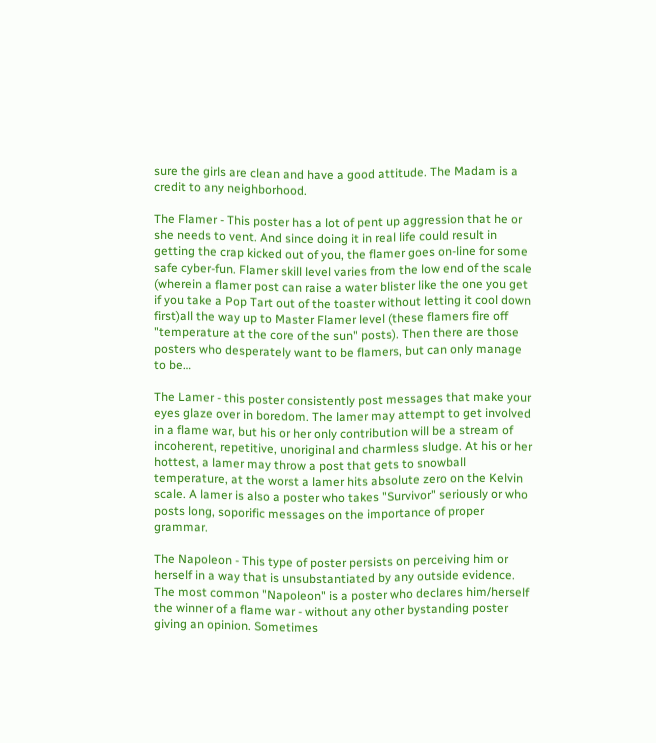sure the girls are clean and have a good attitude. The Madam is a credit to any neighborhood.

The Flamer - This poster has a lot of pent up aggression that he or she needs to vent. And since doing it in real life could result in getting the crap kicked out of you, the flamer goes on-line for some safe cyber-fun. Flamer skill level varies from the low end of the scale (wherein a flamer post can raise a water blister like the one you get if you take a Pop Tart out of the toaster without letting it cool down first)all the way up to Master Flamer level (these flamers fire off "temperature at the core of the sun" posts). Then there are those posters who desperately want to be flamers, but can only manage to be…

The Lamer - this poster consistently post messages that make your eyes glaze over in boredom. The lamer may attempt to get involved in a flame war, but his or her only contribution will be a stream of incoherent, repetitive, unoriginal and charmless sludge. At his or her hottest, a lamer may throw a post that gets to snowball temperature, at the worst a lamer hits absolute zero on the Kelvin scale. A lamer is also a poster who takes "Survivor" seriously or who posts long, soporific messages on the importance of proper grammar.

The Napoleon - This type of poster persists on perceiving him or herself in a way that is unsubstantiated by any outside evidence. The most common "Napoleon" is a poster who declares him/herself the winner of a flame war - without any other bystanding poster giving an opinion. Sometimes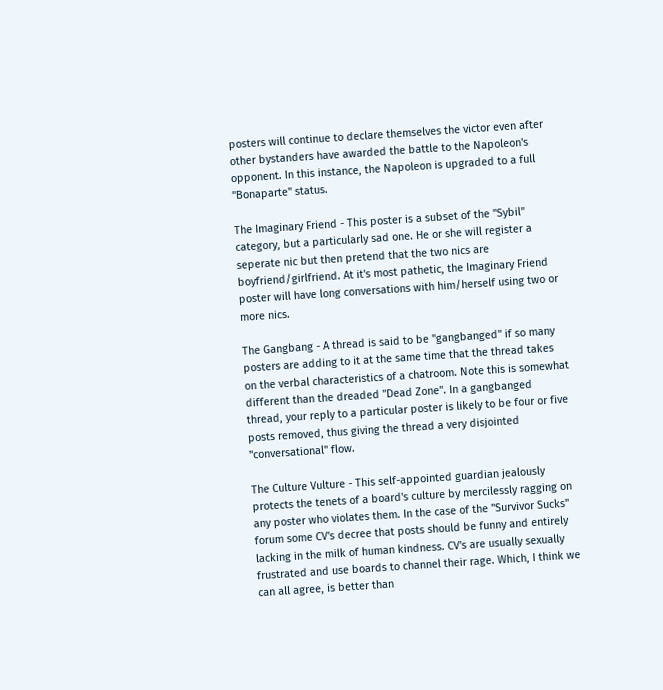posters will continue to declare themselves the victor even after other bystanders have awarded the battle to the Napoleon's opponent. In this instance, the Napoleon is upgraded to a full "Bonaparte" status.

The Imaginary Friend - This poster is a subset of the "Sybil" category, but a particularly sad one. He or she will register a seperate nic but then pretend that the two nics are boyfriend/girlfriend. At it's most pathetic, the Imaginary Friend poster will have long conversations with him/herself using two or more nics.

The Gangbang - A thread is said to be "gangbanged" if so many posters are adding to it at the same time that the thread takes on the verbal characteristics of a chatroom. Note this is somewhat different than the dreaded "Dead Zone". In a gangbanged thread, your reply to a particular poster is likely to be four or five posts removed, thus giving the thread a very disjointed "conversational" flow.

The Culture Vulture - This self-appointed guardian jealously protects the tenets of a board's culture by mercilessly ragging on any poster who violates them. In the case of the "Survivor Sucks" forum some CV's decree that posts should be funny and entirely lacking in the milk of human kindness. CV's are usually sexually frustrated and use boards to channel their rage. Which, I think we can all agree, is better than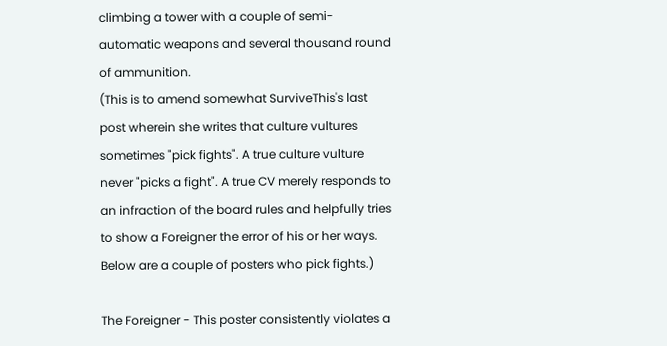climbing a tower with a couple of semi-automatic weapons and several thousand round of ammunition.
(This is to amend somewhat SurviveThis's last post wherein she writes that culture vultures sometimes "pick fights". A true culture vulture never "picks a fight". A true CV merely responds to an infraction of the board rules and helpfully tries to show a Foreigner the error of his or her ways. Below are a couple of posters who pick fights.)

The Foreigner - This poster consistently violates a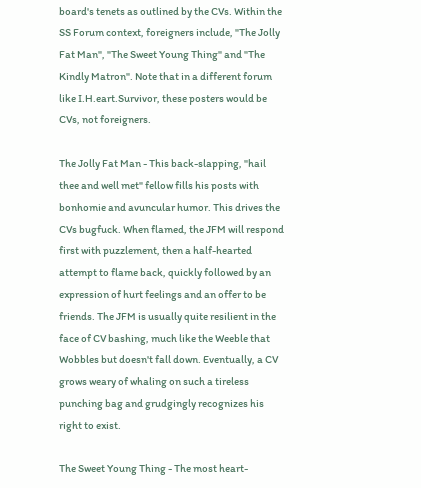board's tenets as outlined by the CVs. Within the SS Forum context, foreigners include, "The Jolly Fat Man", "The Sweet Young Thing" and "The Kindly Matron". Note that in a different forum like I.H.eart.Survivor, these posters would be CVs, not foreigners.

The Jolly Fat Man - This back-slapping, "hail thee and well met" fellow fills his posts with bonhomie and avuncular humor. This drives the CVs bugfuck. When flamed, the JFM will respond first with puzzlement, then a half-hearted attempt to flame back, quickly followed by an expression of hurt feelings and an offer to be friends. The JFM is usually quite resilient in the face of CV bashing, much like the Weeble that Wobbles but doesn't fall down. Eventually, a CV grows weary of whaling on such a tireless punching bag and grudgingly recognizes his right to exist.

The Sweet Young Thing - The most heart-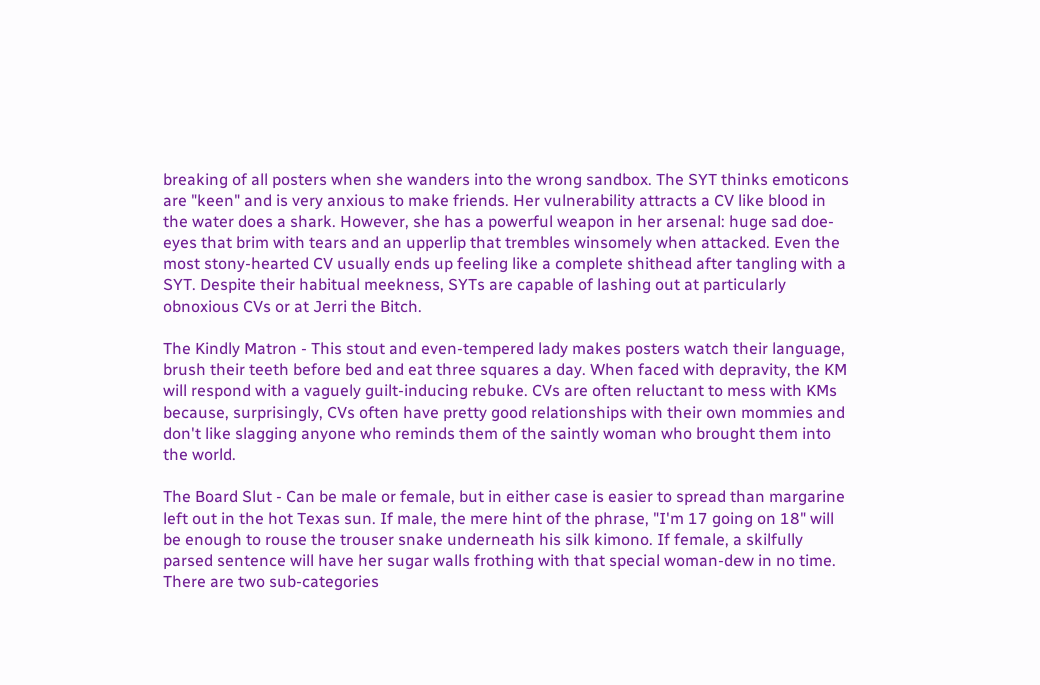breaking of all posters when she wanders into the wrong sandbox. The SYT thinks emoticons are "keen" and is very anxious to make friends. Her vulnerability attracts a CV like blood in the water does a shark. However, she has a powerful weapon in her arsenal: huge sad doe-eyes that brim with tears and an upperlip that trembles winsomely when attacked. Even the most stony-hearted CV usually ends up feeling like a complete shithead after tangling with a SYT. Despite their habitual meekness, SYTs are capable of lashing out at particularly obnoxious CVs or at Jerri the Bitch.

The Kindly Matron - This stout and even-tempered lady makes posters watch their language, brush their teeth before bed and eat three squares a day. When faced with depravity, the KM will respond with a vaguely guilt-inducing rebuke. CVs are often reluctant to mess with KMs because, surprisingly, CVs often have pretty good relationships with their own mommies and don't like slagging anyone who reminds them of the saintly woman who brought them into the world.

The Board Slut - Can be male or female, but in either case is easier to spread than margarine left out in the hot Texas sun. If male, the mere hint of the phrase, "I'm 17 going on 18" will be enough to rouse the trouser snake underneath his silk kimono. If female, a skilfully parsed sentence will have her sugar walls frothing with that special woman-dew in no time. There are two sub-categories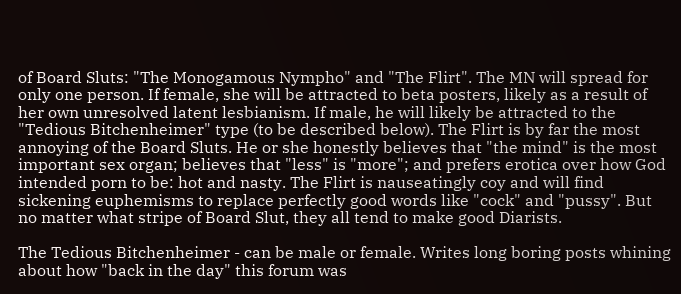of Board Sluts: "The Monogamous Nympho" and "The Flirt". The MN will spread for only one person. If female, she will be attracted to beta posters, likely as a result of her own unresolved latent lesbianism. If male, he will likely be attracted to the "Tedious Bitchenheimer" type (to be described below). The Flirt is by far the most annoying of the Board Sluts. He or she honestly believes that "the mind" is the most important sex organ; believes that "less" is "more"; and prefers erotica over how God intended porn to be: hot and nasty. The Flirt is nauseatingly coy and will find sickening euphemisms to replace perfectly good words like "cock" and "pussy". But no matter what stripe of Board Slut, they all tend to make good Diarists.

The Tedious Bitchenheimer - can be male or female. Writes long boring posts whining about how "back in the day" this forum was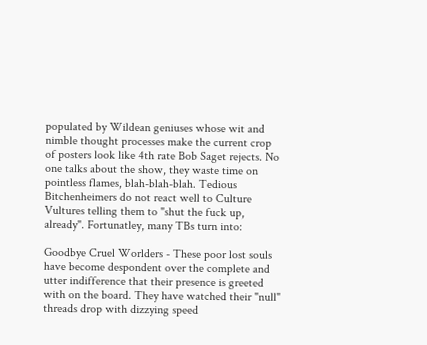populated by Wildean geniuses whose wit and nimble thought processes make the current crop of posters look like 4th rate Bob Saget rejects. No one talks about the show, they waste time on pointless flames, blah-blah-blah. Tedious Bitchenheimers do not react well to Culture Vultures telling them to "shut the fuck up, already". Fortunatley, many TBs turn into:

Goodbye Cruel Worlders - These poor lost souls have become despondent over the complete and utter indifference that their presence is greeted with on the board. They have watched their "null" threads drop with dizzying speed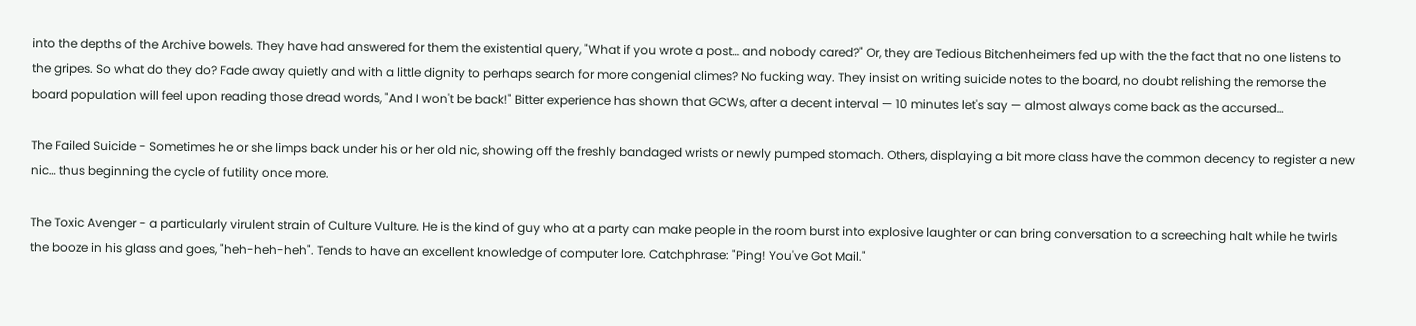into the depths of the Archive bowels. They have had answered for them the existential query, "What if you wrote a post… and nobody cared?" Or, they are Tedious Bitchenheimers fed up with the the fact that no one listens to the gripes. So what do they do? Fade away quietly and with a little dignity to perhaps search for more congenial climes? No fucking way. They insist on writing suicide notes to the board, no doubt relishing the remorse the board population will feel upon reading those dread words, "And I won't be back!" Bitter experience has shown that GCWs, after a decent interval — 10 minutes let's say — almost always come back as the accursed…

The Failed Suicide - Sometimes he or she limps back under his or her old nic, showing off the freshly bandaged wrists or newly pumped stomach. Others, displaying a bit more class have the common decency to register a new nic… thus beginning the cycle of futility once more.

The Toxic Avenger - a particularly virulent strain of Culture Vulture. He is the kind of guy who at a party can make people in the room burst into explosive laughter or can bring conversation to a screeching halt while he twirls the booze in his glass and goes, "heh-heh-heh". Tends to have an excellent knowledge of computer lore. Catchphrase: "Ping! You've Got Mail."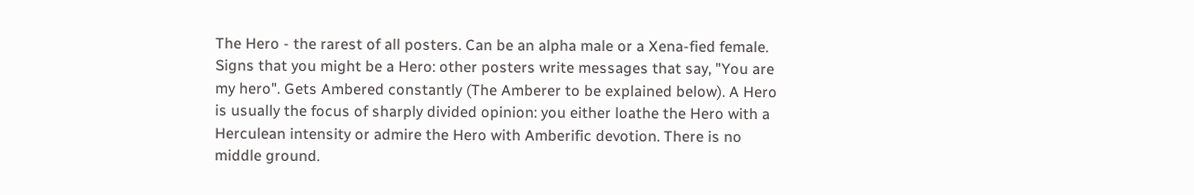The Hero - the rarest of all posters. Can be an alpha male or a Xena-fied female. Signs that you might be a Hero: other posters write messages that say, "You are my hero". Gets Ambered constantly (The Amberer to be explained below). A Hero is usually the focus of sharply divided opinion: you either loathe the Hero with a Herculean intensity or admire the Hero with Amberific devotion. There is no middle ground.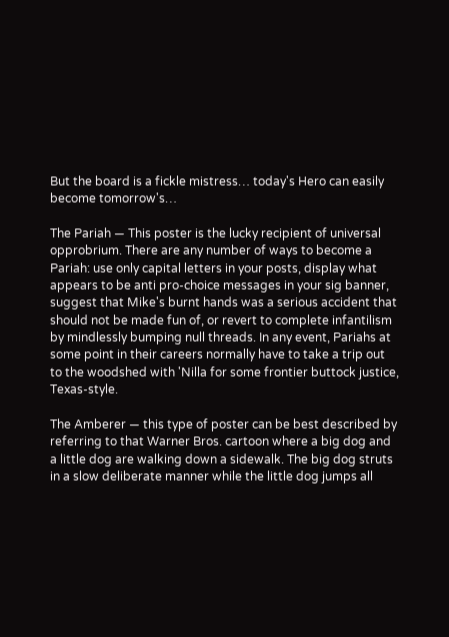But the board is a fickle mistress… today's Hero can easily become tomorrow's…

The Pariah — This poster is the lucky recipient of universal opprobrium. There are any number of ways to become a Pariah: use only capital letters in your posts, display what appears to be anti pro-choice messages in your sig banner, suggest that Mike's burnt hands was a serious accident that should not be made fun of, or revert to complete infantilism by mindlessly bumping null threads. In any event, Pariahs at some point in their careers normally have to take a trip out to the woodshed with 'Nilla for some frontier buttock justice, Texas-style.

The Amberer — this type of poster can be best described by referring to that Warner Bros. cartoon where a big dog and a little dog are walking down a sidewalk. The big dog struts in a slow deliberate manner while the little dog jumps all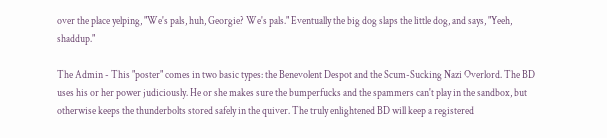over the place yelping, "We's pals, huh, Georgie? We's pals." Eventually the big dog slaps the little dog, and says, "Yeeh, shaddup."

The Admin - This "poster" comes in two basic types: the Benevolent Despot and the Scum-Sucking Nazi Overlord. The BD uses his or her power judiciously. He or she makes sure the bumperfucks and the spammers can't play in the sandbox, but otherwise keeps the thunderbolts stored safely in the quiver. The truly enlightened BD will keep a registered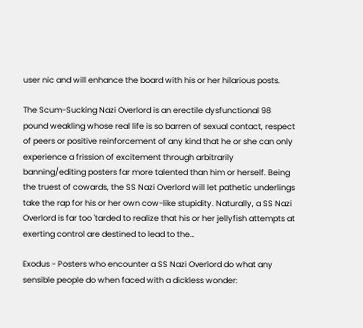user nic and will enhance the board with his or her hilarious posts.

The Scum-Sucking Nazi Overlord is an erectile dysfunctional 98 pound weakling whose real life is so barren of sexual contact, respect of peers or positive reinforcement of any kind that he or she can only experience a frission of excitement through arbitrarily banning/editing posters far more talented than him or herself. Being the truest of cowards, the SS Nazi Overlord will let pathetic underlings take the rap for his or her own cow-like stupidity. Naturally, a SS Nazi Overlord is far too 'tarded to realize that his or her jellyfish attempts at exerting control are destined to lead to the…

Exodus - Posters who encounter a SS Nazi Overlord do what any sensible people do when faced with a dickless wonder: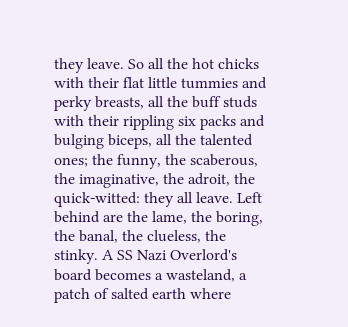they leave. So all the hot chicks with their flat little tummies and perky breasts, all the buff studs with their rippling six packs and bulging biceps, all the talented ones; the funny, the scaberous, the imaginative, the adroit, the quick-witted: they all leave. Left behind are the lame, the boring, the banal, the clueless, the stinky. A SS Nazi Overlord's board becomes a wasteland, a patch of salted earth where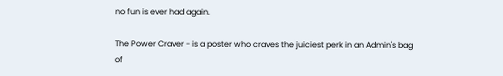no fun is ever had again.

The Power Craver - is a poster who craves the juiciest perk in an Admin's bag of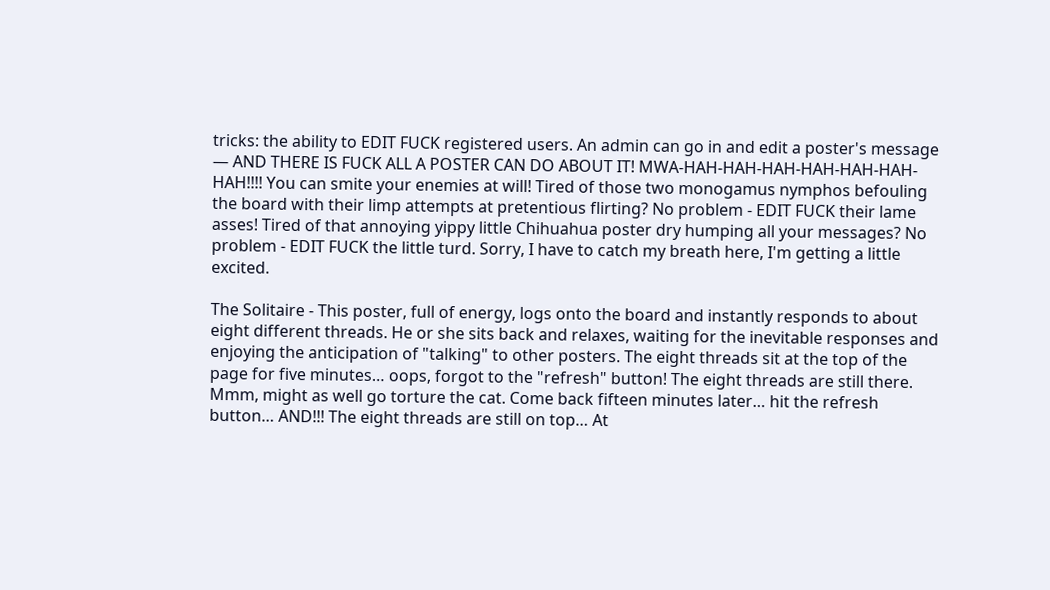tricks: the ability to EDIT FUCK registered users. An admin can go in and edit a poster's message — AND THERE IS FUCK ALL A POSTER CAN DO ABOUT IT! MWA-HAH-HAH-HAH-HAH-HAH-HAH-HAH!!!! You can smite your enemies at will! Tired of those two monogamus nymphos befouling the board with their limp attempts at pretentious flirting? No problem - EDIT FUCK their lame asses! Tired of that annoying yippy little Chihuahua poster dry humping all your messages? No problem - EDIT FUCK the little turd. Sorry, I have to catch my breath here, I'm getting a little excited.

The Solitaire - This poster, full of energy, logs onto the board and instantly responds to about eight different threads. He or she sits back and relaxes, waiting for the inevitable responses and enjoying the anticipation of "talking" to other posters. The eight threads sit at the top of the page for five minutes… oops, forgot to the "refresh" button! The eight threads are still there. Mmm, might as well go torture the cat. Come back fifteen minutes later… hit the refresh button… AND!!! The eight threads are still on top… At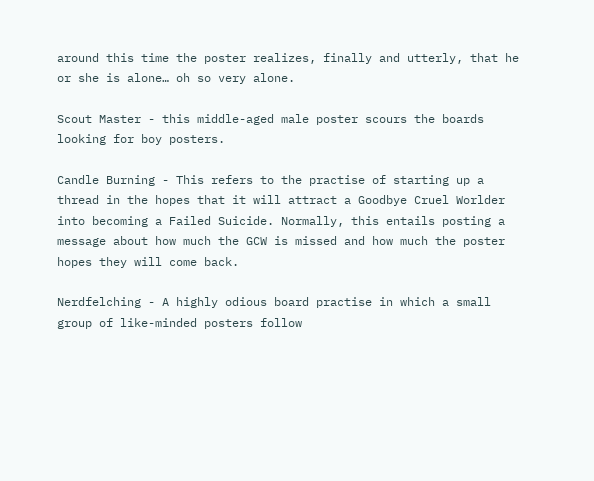around this time the poster realizes, finally and utterly, that he or she is alone… oh so very alone.

Scout Master - this middle-aged male poster scours the boards looking for boy posters.

Candle Burning - This refers to the practise of starting up a thread in the hopes that it will attract a Goodbye Cruel Worlder into becoming a Failed Suicide. Normally, this entails posting a message about how much the GCW is missed and how much the poster hopes they will come back.

Nerdfelching - A highly odious board practise in which a small group of like-minded posters follow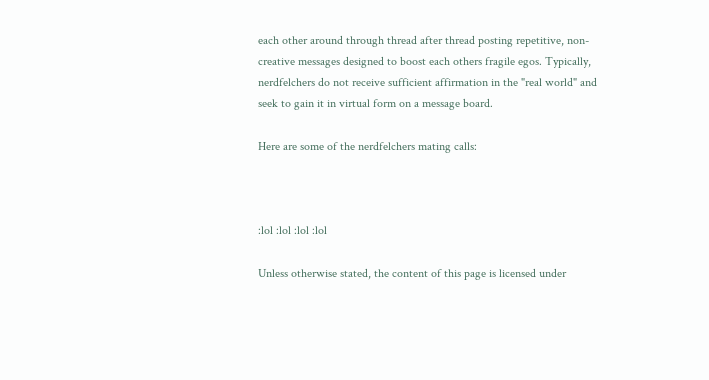each other around through thread after thread posting repetitive, non-creative messages designed to boost each others fragile egos. Typically, nerdfelchers do not receive sufficient affirmation in the "real world" and seek to gain it in virtual form on a message board.

Here are some of the nerdfelchers mating calls:



:lol :lol :lol :lol

Unless otherwise stated, the content of this page is licensed under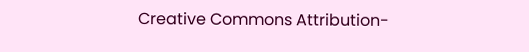Creative Commons Attribution-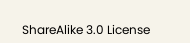ShareAlike 3.0 License